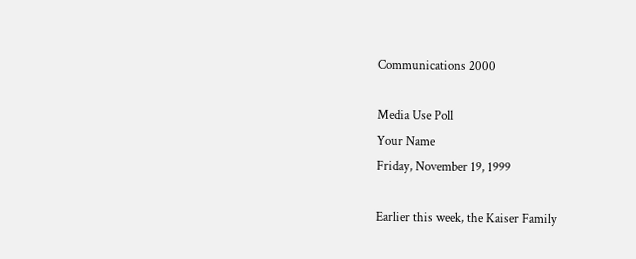Communications 2000

Media Use Poll
Your Name
Friday, November 19, 1999

Earlier this week, the Kaiser Family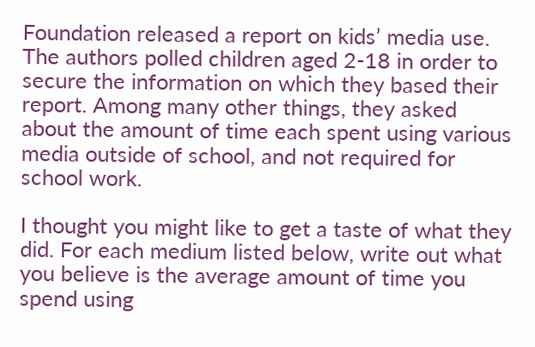Foundation released a report on kids’ media use. The authors polled children aged 2-18 in order to secure the information on which they based their report. Among many other things, they asked about the amount of time each spent using various media outside of school, and not required for school work.

I thought you might like to get a taste of what they did. For each medium listed below, write out what you believe is the average amount of time you spend using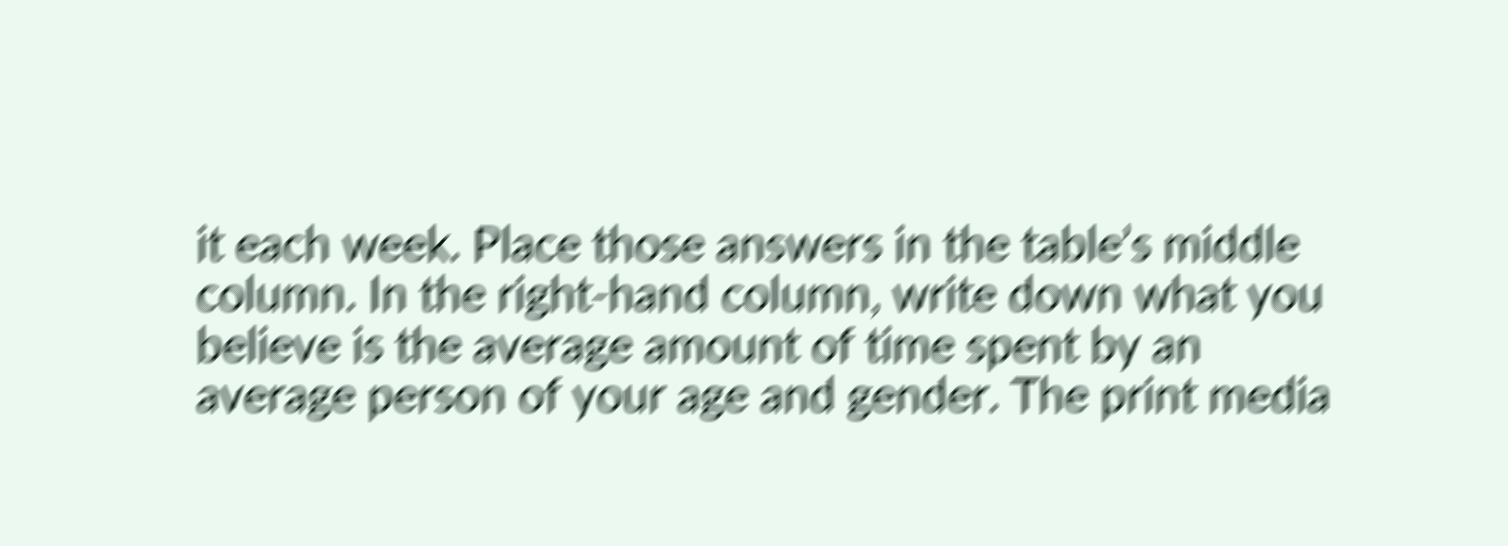it each week. Place those answers in the table’s middle column. In the right-hand column, write down what you believe is the average amount of time spent by an average person of your age and gender. The print media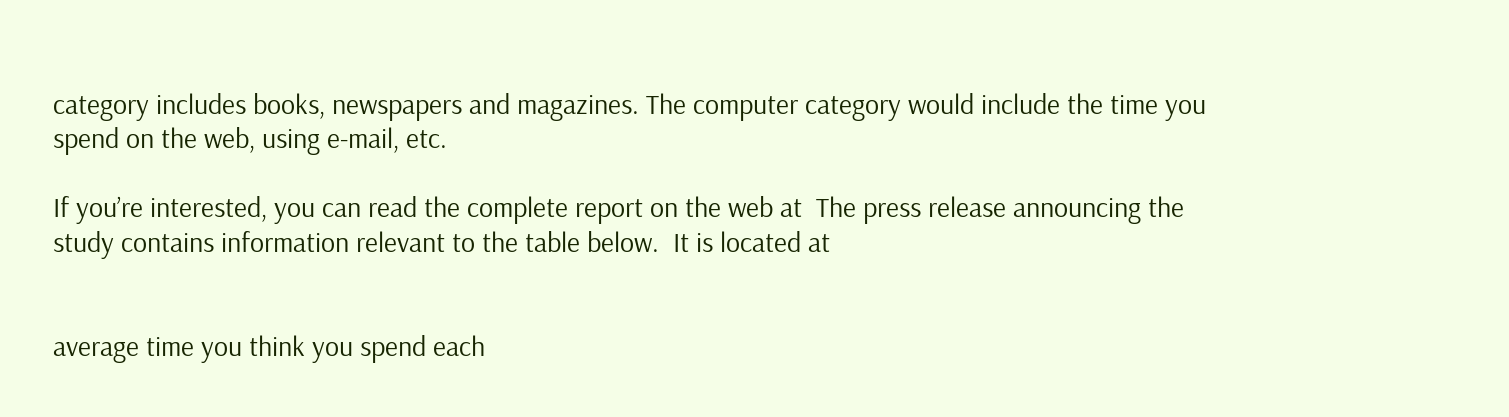category includes books, newspapers and magazines. The computer category would include the time you spend on the web, using e-mail, etc.

If you’re interested, you can read the complete report on the web at  The press release announcing the study contains information relevant to the table below.  It is located at


average time you think you spend each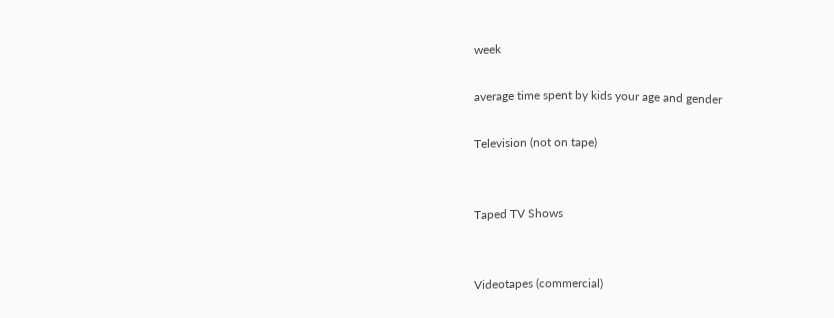week

average time spent by kids your age and gender

Television (not on tape)


Taped TV Shows


Videotapes (commercial)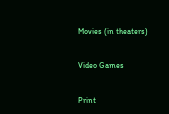Movies (in theaters)


Video Games


Print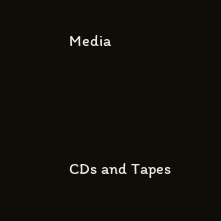Media




CDs and Tapes